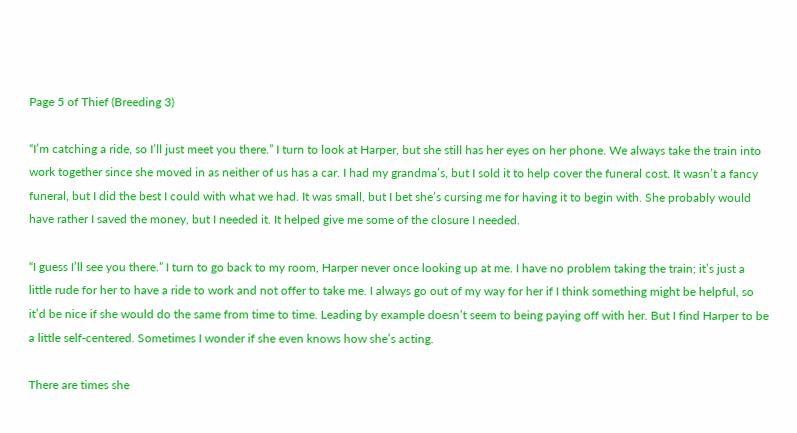Page 5 of Thief (Breeding 3)

“I’m catching a ride, so I’ll just meet you there.” I turn to look at Harper, but she still has her eyes on her phone. We always take the train into work together since she moved in as neither of us has a car. I had my grandma’s, but I sold it to help cover the funeral cost. It wasn’t a fancy funeral, but I did the best I could with what we had. It was small, but I bet she’s cursing me for having it to begin with. She probably would have rather I saved the money, but I needed it. It helped give me some of the closure I needed.

“I guess I’ll see you there.” I turn to go back to my room, Harper never once looking up at me. I have no problem taking the train; it’s just a little rude for her to have a ride to work and not offer to take me. I always go out of my way for her if I think something might be helpful, so it’d be nice if she would do the same from time to time. Leading by example doesn’t seem to being paying off with her. But I find Harper to be a little self-centered. Sometimes I wonder if she even knows how she’s acting.

There are times she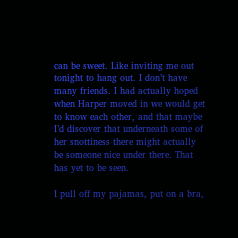can be sweet. Like inviting me out tonight to hang out. I don’t have many friends. I had actually hoped when Harper moved in we would get to know each other, and that maybe I’d discover that underneath some of her snottiness there might actually be someone nice under there. That has yet to be seen.

I pull off my pajamas, put on a bra,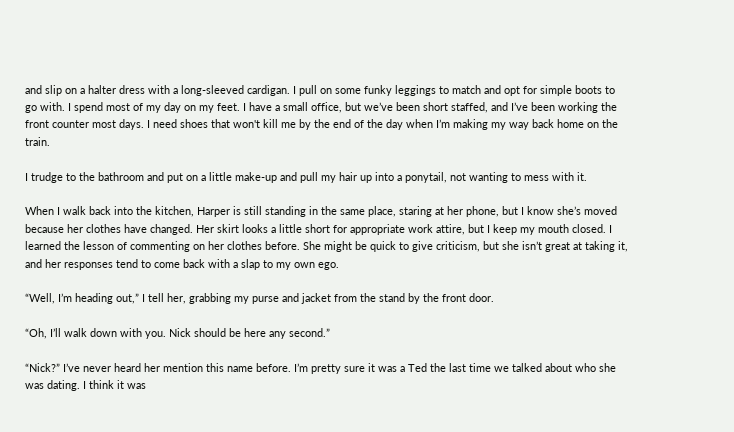and slip on a halter dress with a long-sleeved cardigan. I pull on some funky leggings to match and opt for simple boots to go with. I spend most of my day on my feet. I have a small office, but we’ve been short staffed, and I’ve been working the front counter most days. I need shoes that won't kill me by the end of the day when I’m making my way back home on the train.

I trudge to the bathroom and put on a little make-up and pull my hair up into a ponytail, not wanting to mess with it.

When I walk back into the kitchen, Harper is still standing in the same place, staring at her phone, but I know she’s moved because her clothes have changed. Her skirt looks a little short for appropriate work attire, but I keep my mouth closed. I learned the lesson of commenting on her clothes before. She might be quick to give criticism, but she isn’t great at taking it, and her responses tend to come back with a slap to my own ego.

“Well, I’m heading out,” I tell her, grabbing my purse and jacket from the stand by the front door.

“Oh, I’ll walk down with you. Nick should be here any second.”

“Nick?” I’ve never heard her mention this name before. I’m pretty sure it was a Ted the last time we talked about who she was dating. I think it was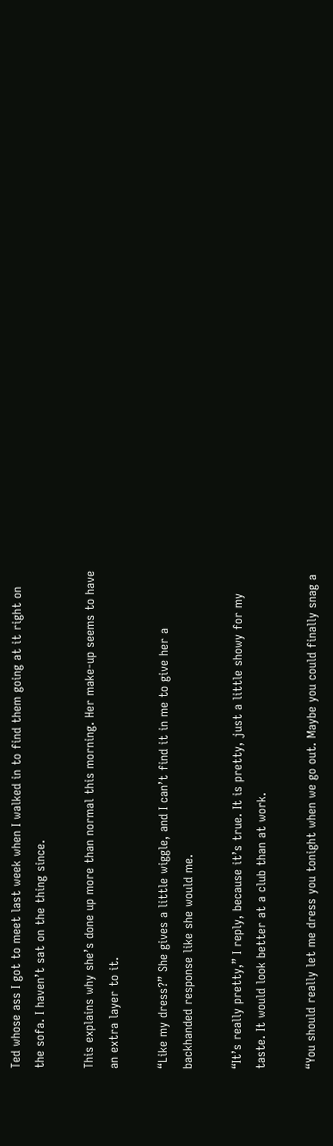Ted whose ass I got to meet last week when I walked in to find them going at it right on the sofa. I haven’t sat on the thing since.

This explains why she’s done up more than normal this morning. Her make-up seems to have an extra layer to it.

“Like my dress?” She gives a little wiggle, and I can’t find it in me to give her a backhanded response like she would me.

“It’s really pretty,” I reply, because it’s true. It is pretty, just a little showy for my taste. It would look better at a club than at work.

“You should really let me dress you tonight when we go out. Maybe you could finally snag a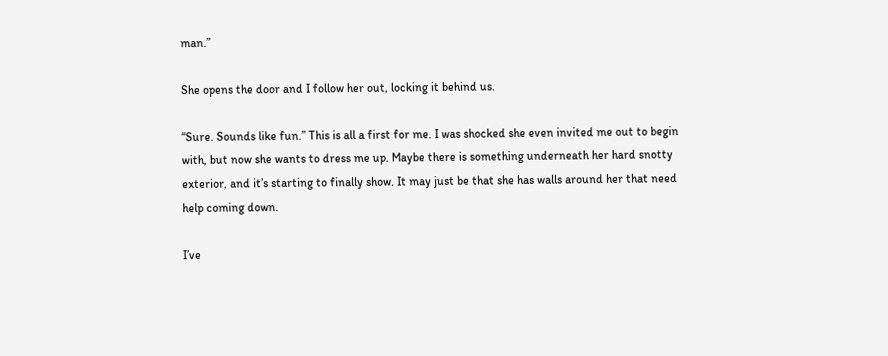man.”

She opens the door and I follow her out, locking it behind us.

“Sure. Sounds like fun.” This is all a first for me. I was shocked she even invited me out to begin with, but now she wants to dress me up. Maybe there is something underneath her hard snotty exterior, and it’s starting to finally show. It may just be that she has walls around her that need help coming down.

I’ve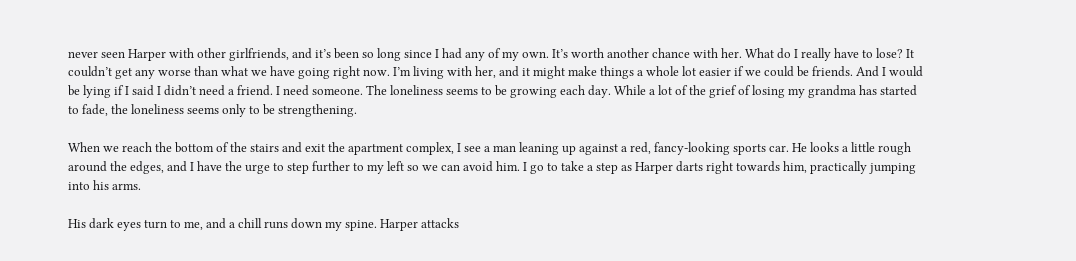never seen Harper with other girlfriends, and it’s been so long since I had any of my own. It’s worth another chance with her. What do I really have to lose? It couldn’t get any worse than what we have going right now. I’m living with her, and it might make things a whole lot easier if we could be friends. And I would be lying if I said I didn’t need a friend. I need someone. The loneliness seems to be growing each day. While a lot of the grief of losing my grandma has started to fade, the loneliness seems only to be strengthening.

When we reach the bottom of the stairs and exit the apartment complex, I see a man leaning up against a red, fancy-looking sports car. He looks a little rough around the edges, and I have the urge to step further to my left so we can avoid him. I go to take a step as Harper darts right towards him, practically jumping into his arms.

His dark eyes turn to me, and a chill runs down my spine. Harper attacks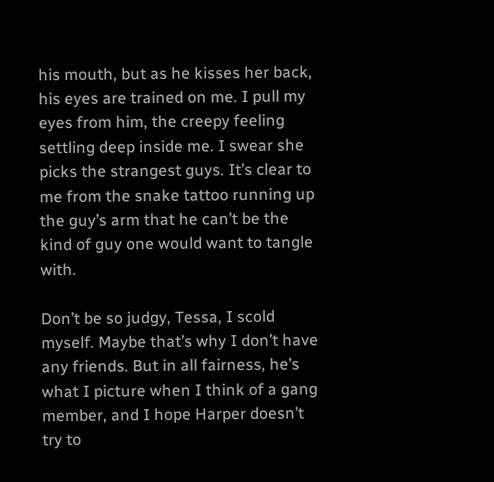his mouth, but as he kisses her back, his eyes are trained on me. I pull my eyes from him, the creepy feeling settling deep inside me. I swear she picks the strangest guys. It’s clear to me from the snake tattoo running up the guy’s arm that he can’t be the kind of guy one would want to tangle with.

Don’t be so judgy, Tessa, I scold myself. Maybe that’s why I don’t have any friends. But in all fairness, he’s what I picture when I think of a gang member, and I hope Harper doesn’t try to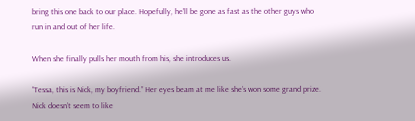bring this one back to our place. Hopefully, he’ll be gone as fast as the other guys who run in and out of her life.

When she finally pulls her mouth from his, she introduces us.

“Tessa, this is Nick, my boyfriend.” Her eyes beam at me like she’s won some grand prize. Nick doesn’t seem to like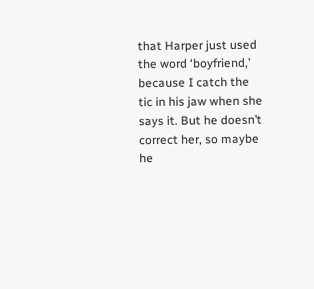that Harper just used the word ‘boyfriend,’ because I catch the tic in his jaw when she says it. But he doesn’t correct her, so maybe he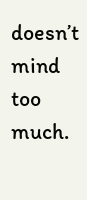doesn’t mind too much.